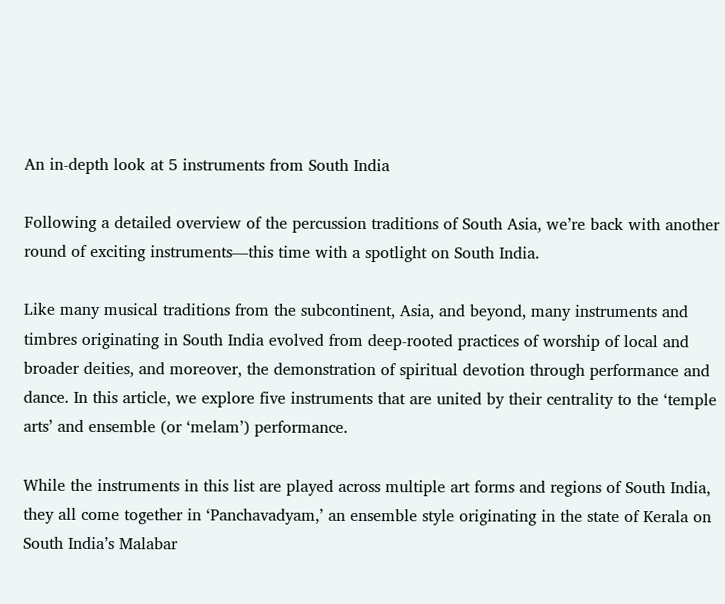An in-depth look at 5 instruments from South India

Following a detailed overview of the percussion traditions of South Asia, we’re back with another round of exciting instruments—this time with a spotlight on South India.

Like many musical traditions from the subcontinent, Asia, and beyond, many instruments and timbres originating in South India evolved from deep-rooted practices of worship of local and broader deities, and moreover, the demonstration of spiritual devotion through performance and dance. In this article, we explore five instruments that are united by their centrality to the ‘temple arts’ and ensemble (or ‘melam’) performance.

While the instruments in this list are played across multiple art forms and regions of South India, they all come together in ‘Panchavadyam,’ an ensemble style originating in the state of Kerala on South India’s Malabar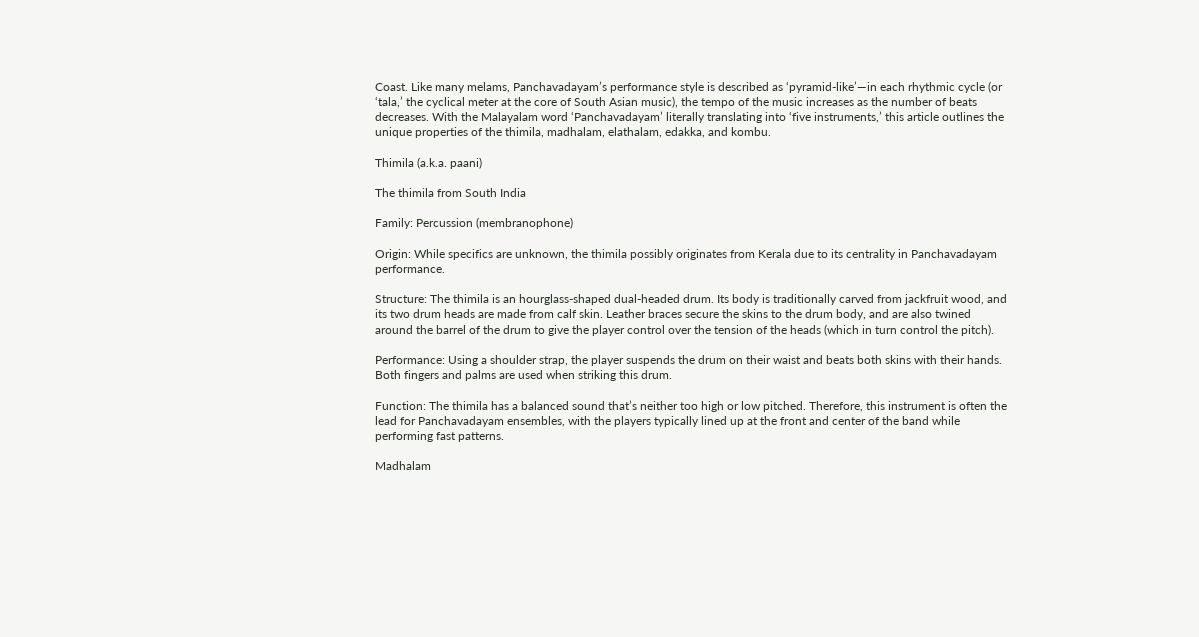Coast. Like many melams, Panchavadayam’s performance style is described as ‘pyramid-like’—in each rhythmic cycle (or ‘tala,’ the cyclical meter at the core of South Asian music), the tempo of the music increases as the number of beats decreases. With the Malayalam word ‘Panchavadayam’ literally translating into ‘five instruments,’ this article outlines the unique properties of the thimila, madhalam, elathalam, edakka, and kombu.

Thimila (a.k.a. paani)

The thimila from South India

Family: Percussion (membranophone)

Origin: While specifics are unknown, the thimila possibly originates from Kerala due to its centrality in Panchavadayam performance.

Structure: The thimila is an hourglass-shaped dual-headed drum. Its body is traditionally carved from jackfruit wood, and its two drum heads are made from calf skin. Leather braces secure the skins to the drum body, and are also twined around the barrel of the drum to give the player control over the tension of the heads (which in turn control the pitch).

Performance: Using a shoulder strap, the player suspends the drum on their waist and beats both skins with their hands. Both fingers and palms are used when striking this drum.

Function: The thimila has a balanced sound that’s neither too high or low pitched. Therefore, this instrument is often the lead for Panchavadayam ensembles, with the players typically lined up at the front and center of the band while performing fast patterns.

Madhalam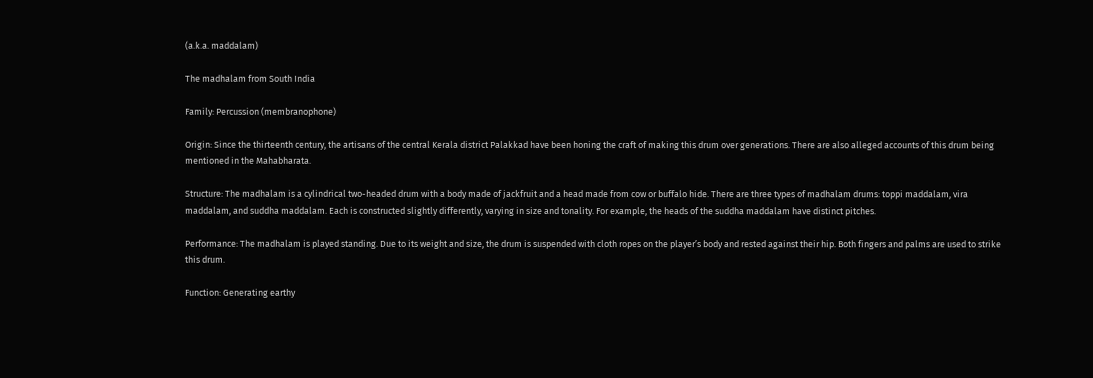(a.k.a. maddalam)

The madhalam from South India

Family: Percussion (membranophone)

Origin: Since the thirteenth century, the artisans of the central Kerala district Palakkad have been honing the craft of making this drum over generations. There are also alleged accounts of this drum being mentioned in the Mahabharata.

Structure: The madhalam is a cylindrical two-headed drum with a body made of jackfruit and a head made from cow or buffalo hide. There are three types of madhalam drums: toppi maddalam, vira maddalam, and suddha maddalam. Each is constructed slightly differently, varying in size and tonality. For example, the heads of the suddha maddalam have distinct pitches.

Performance: The madhalam is played standing. Due to its weight and size, the drum is suspended with cloth ropes on the player’s body and rested against their hip. Both fingers and palms are used to strike this drum.

Function: Generating earthy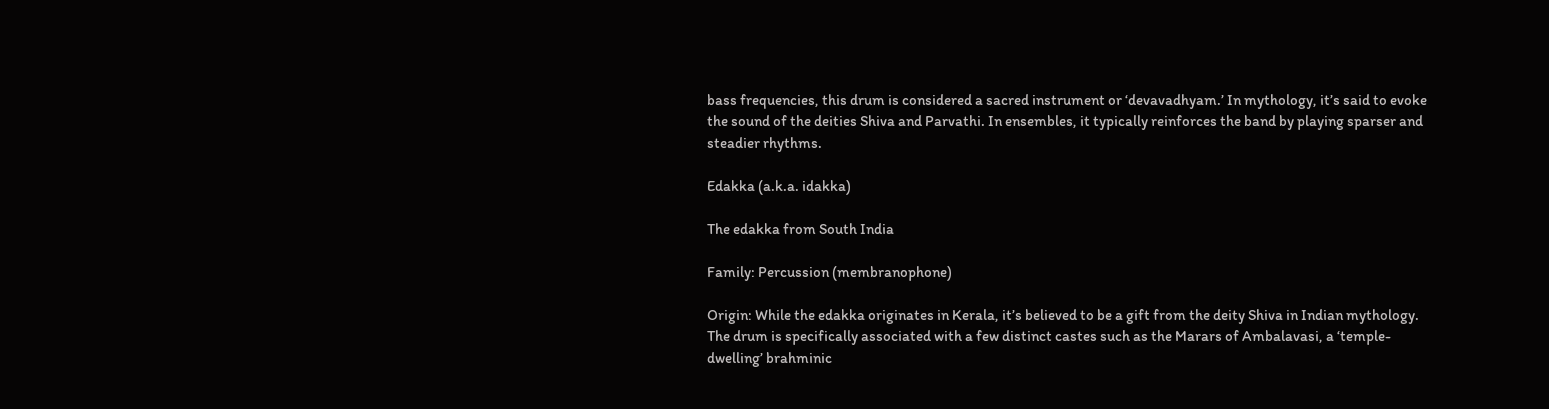bass frequencies, this drum is considered a sacred instrument or ‘devavadhyam.’ In mythology, it’s said to evoke the sound of the deities Shiva and Parvathi. In ensembles, it typically reinforces the band by playing sparser and steadier rhythms.

Edakka (a.k.a. idakka)

The edakka from South India

Family: Percussion (membranophone)

Origin: While the edakka originates in Kerala, it’s believed to be a gift from the deity Shiva in Indian mythology. The drum is specifically associated with a few distinct castes such as the Marars of Ambalavasi, a ‘temple-dwelling’ brahminic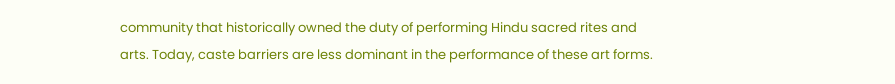community that historically owned the duty of performing Hindu sacred rites and arts. Today, caste barriers are less dominant in the performance of these art forms.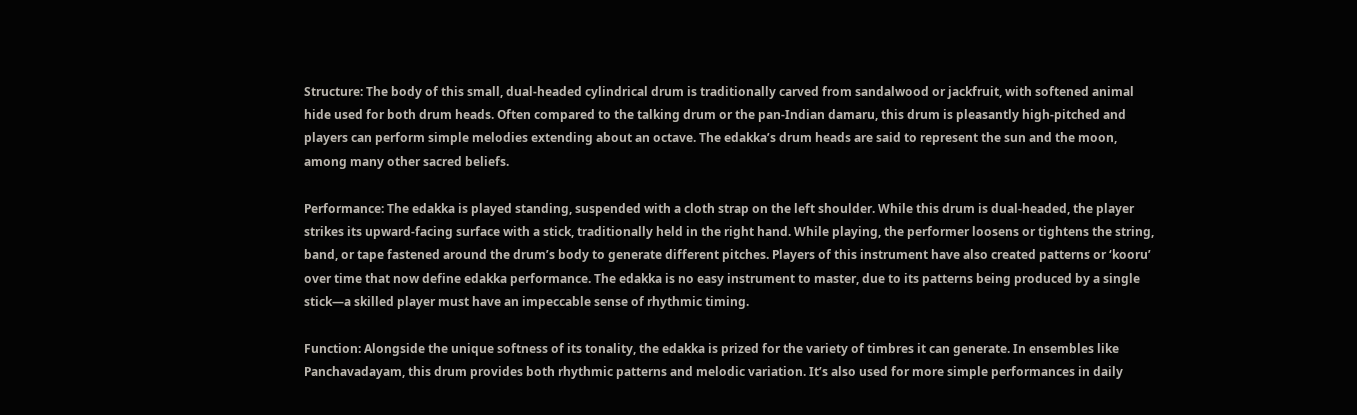Structure: The body of this small, dual-headed cylindrical drum is traditionally carved from sandalwood or jackfruit, with softened animal hide used for both drum heads. Often compared to the talking drum or the pan-Indian damaru, this drum is pleasantly high-pitched and players can perform simple melodies extending about an octave. The edakka’s drum heads are said to represent the sun and the moon, among many other sacred beliefs.

Performance: The edakka is played standing, suspended with a cloth strap on the left shoulder. While this drum is dual-headed, the player strikes its upward-facing surface with a stick, traditionally held in the right hand. While playing, the performer loosens or tightens the string, band, or tape fastened around the drum’s body to generate different pitches. Players of this instrument have also created patterns or ‘kooru’ over time that now define edakka performance. The edakka is no easy instrument to master, due to its patterns being produced by a single stick—a skilled player must have an impeccable sense of rhythmic timing.

Function: Alongside the unique softness of its tonality, the edakka is prized for the variety of timbres it can generate. In ensembles like Panchavadayam, this drum provides both rhythmic patterns and melodic variation. It’s also used for more simple performances in daily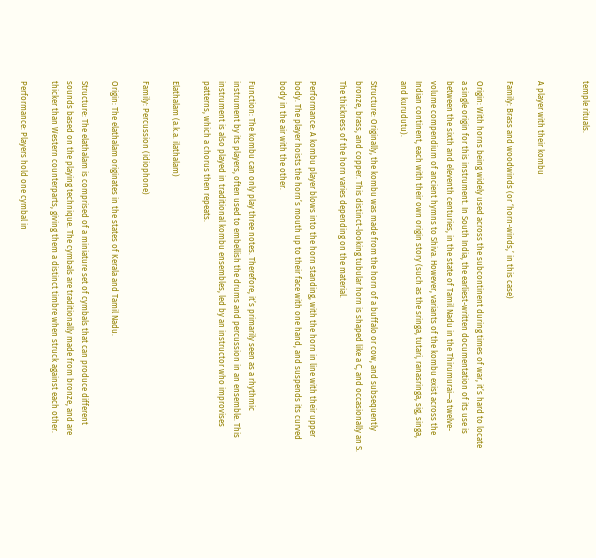temple rituals.


A player with their kombu

Family: Brass and woodwinds (or ‘horn-winds,’ in this case)

Origin: With horns being widely used across the subcontinent during times of war, it’s hard to locate a single origin for this instrument. In South India, the earliest-written documentation of its use is between the sixth and eleventh centuries, in the state of Tamil Nadu in the Thirumurai—a twelve-volume compendium of ancient hymns to Shiva. However, variants of the kombu exist across the Indian continent, each with their own origin story (such as the sringa, tutari, ranasringa, sig, singa, and kurudutu).

Structure: Originally, the kombu was made from the horn of a buffalo or cow, and subsequently bronze, brass, and copper. This distinct-looking tubular horn is shaped like a C, and occasionally an S. The thickness of the horn varies depending on the material.

Performance: A kombu player blows into the horn standing, with the horn in line with their upper body. The player hoists the horn’s mouth up to their face with one hand, and suspends its curved body in the air with the other.

Function: The kombu can only play three notes. Therefore, it’s primarily seen as a rhythmic instrument by its players, often used to embellish the drums and percussion in an ensemble. This instrument is also played in traditional kombu ensembles, led by an instructor who improvises patterns, which a chorus then repeats.

Elathalam (a.k.a. ilathalam)

Family: Percussion (idiophone)

Origin: The elathalam originates in the states of Kerala and Tamil Nadu.

Structure: The elathalam is comprised of a miniature set of cymbals that can produce different sounds based on the playing technique. The cymbals are traditionally made from bronze, and are thicker than Western counterparts, giving them a distinct timbre when struck against each other.

Performance: Players hold one cymbal in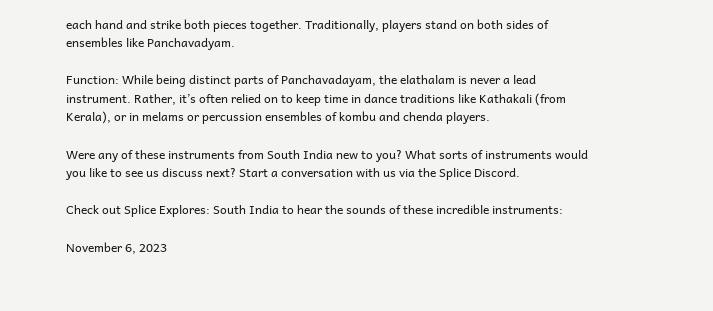each hand and strike both pieces together. Traditionally, players stand on both sides of ensembles like Panchavadyam.

Function: While being distinct parts of Panchavadayam, the elathalam is never a lead instrument. Rather, it’s often relied on to keep time in dance traditions like Kathakali (from Kerala), or in melams or percussion ensembles of kombu and chenda players.

Were any of these instruments from South India new to you? What sorts of instruments would you like to see us discuss next? Start a conversation with us via the Splice Discord.

Check out Splice Explores: South India to hear the sounds of these incredible instruments:

November 6, 2023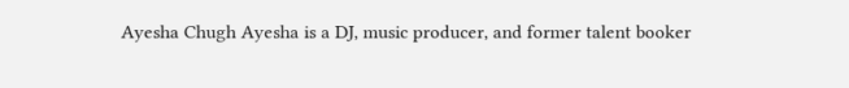Ayesha Chugh Ayesha is a DJ, music producer, and former talent booker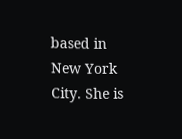based in New York City. She is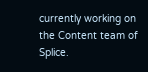currently working on the Content team of Splice.